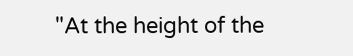"At the height of the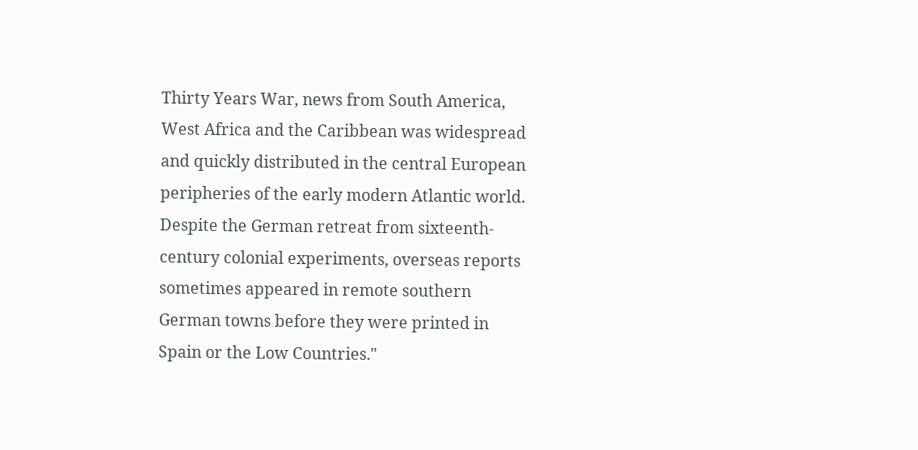Thirty Years War, news from South America, West Africa and the Caribbean was widespread and quickly distributed in the central European peripheries of the early modern Atlantic world. Despite the German retreat from sixteenth-century colonial experiments, overseas reports sometimes appeared in remote southern German towns before they were printed in Spain or the Low Countries."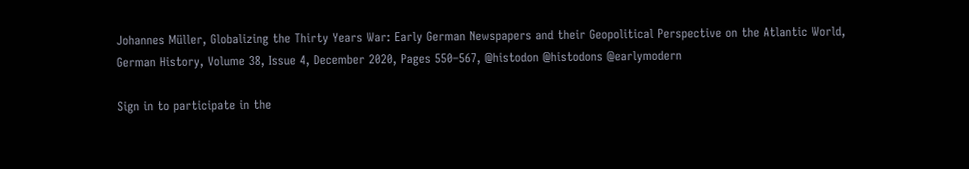Johannes Müller, Globalizing the Thirty Years War: Early German Newspapers and their Geopolitical Perspective on the Atlantic World, German History, Volume 38, Issue 4, December 2020, Pages 550–567, @histodon @histodons @earlymodern

Sign in to participate in the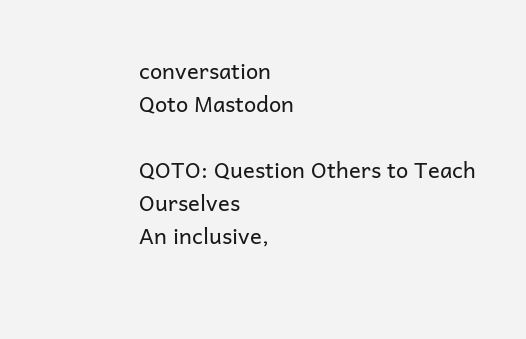conversation
Qoto Mastodon

QOTO: Question Others to Teach Ourselves
An inclusive,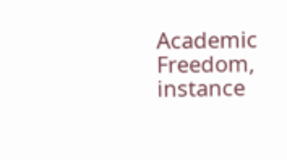Academic Freedom, instance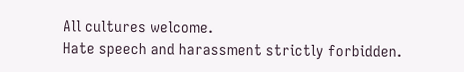All cultures welcome.
Hate speech and harassment strictly forbidden.